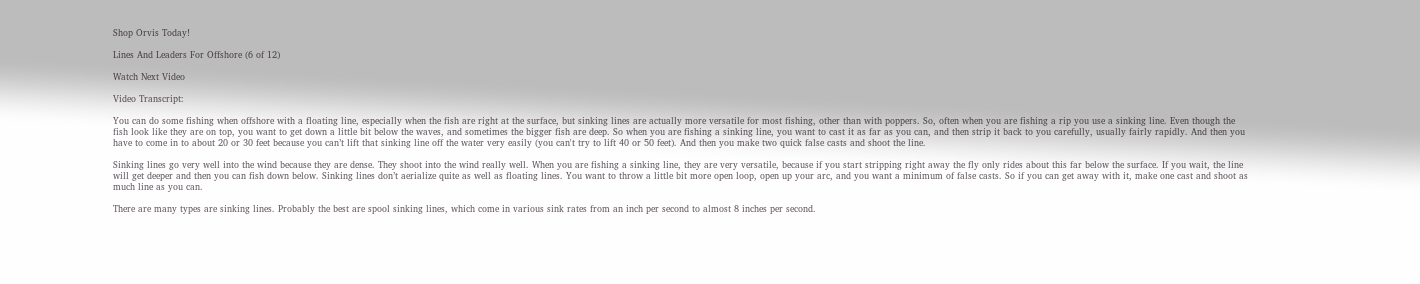Shop Orvis Today!

Lines And Leaders For Offshore (6 of 12)

Watch Next Video

Video Transcript:

You can do some fishing when offshore with a floating line, especially when the fish are right at the surface, but sinking lines are actually more versatile for most fishing, other than with poppers. So, often when you are fishing a rip you use a sinking line. Even though the fish look like they are on top, you want to get down a little bit below the waves, and sometimes the bigger fish are deep. So when you are fishing a sinking line, you want to cast it as far as you can, and then strip it back to you carefully, usually fairly rapidly. And then you have to come in to about 20 or 30 feet because you can’t lift that sinking line off the water very easily (you can't try to lift 40 or 50 feet). And then you make two quick false casts and shoot the line.

Sinking lines go very well into the wind because they are dense. They shoot into the wind really well. When you are fishing a sinking line, they are very versatile, because if you start stripping right away the fly only rides about this far below the surface. If you wait, the line will get deeper and then you can fish down below. Sinking lines don’t aerialize quite as well as floating lines. You want to throw a little bit more open loop, open up your arc, and you want a minimum of false casts. So if you can get away with it, make one cast and shoot as much line as you can.

There are many types are sinking lines. Probably the best are spool sinking lines, which come in various sink rates from an inch per second to almost 8 inches per second.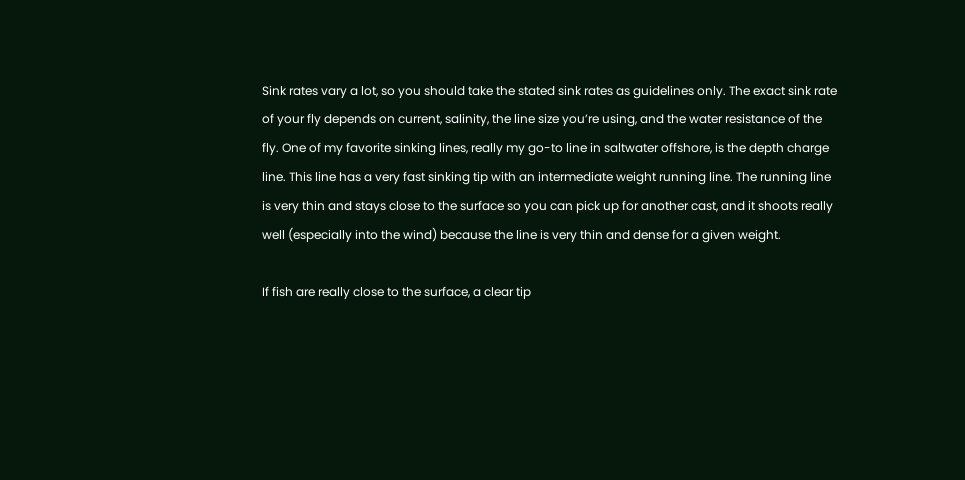Sink rates vary a lot, so you should take the stated sink rates as guidelines only. The exact sink rate of your fly depends on current, salinity, the line size you’re using, and the water resistance of the fly. One of my favorite sinking lines, really my go-to line in saltwater offshore, is the depth charge line. This line has a very fast sinking tip with an intermediate weight running line. The running line is very thin and stays close to the surface so you can pick up for another cast, and it shoots really well (especially into the wind) because the line is very thin and dense for a given weight.

If fish are really close to the surface, a clear tip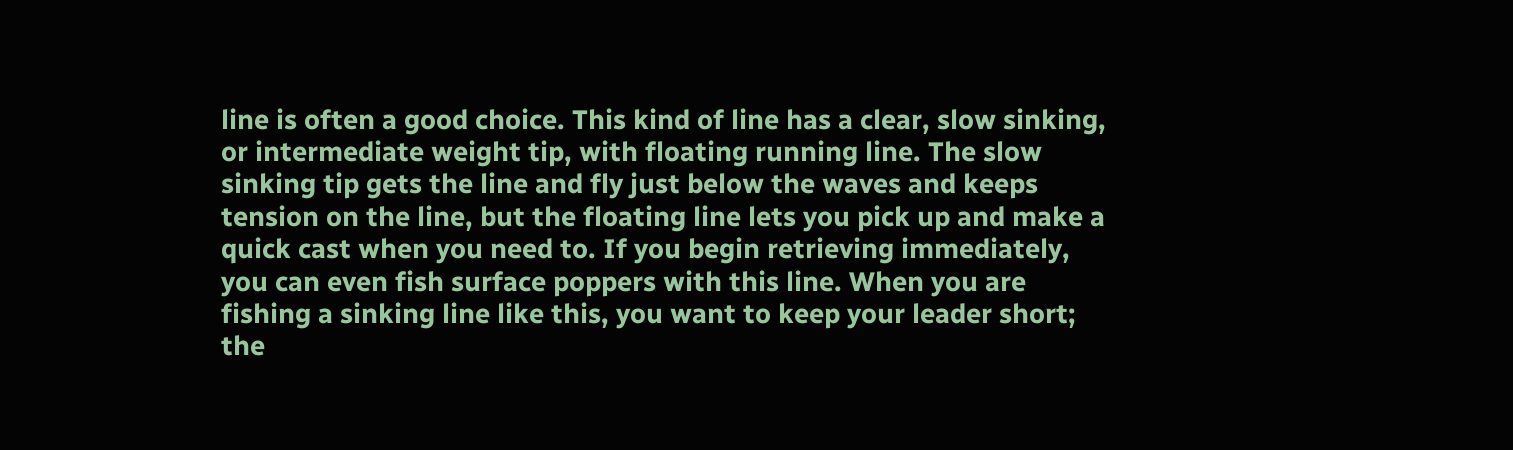line is often a good choice. This kind of line has a clear, slow sinking, or intermediate weight tip, with floating running line. The slow sinking tip gets the line and fly just below the waves and keeps tension on the line, but the floating line lets you pick up and make a quick cast when you need to. If you begin retrieving immediately, you can even fish surface poppers with this line. When you are fishing a sinking line like this, you want to keep your leader short; the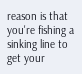reason is that you're fishing a sinking line to get your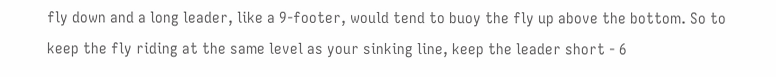fly down and a long leader, like a 9-footer, would tend to buoy the fly up above the bottom. So to keep the fly riding at the same level as your sinking line, keep the leader short - 6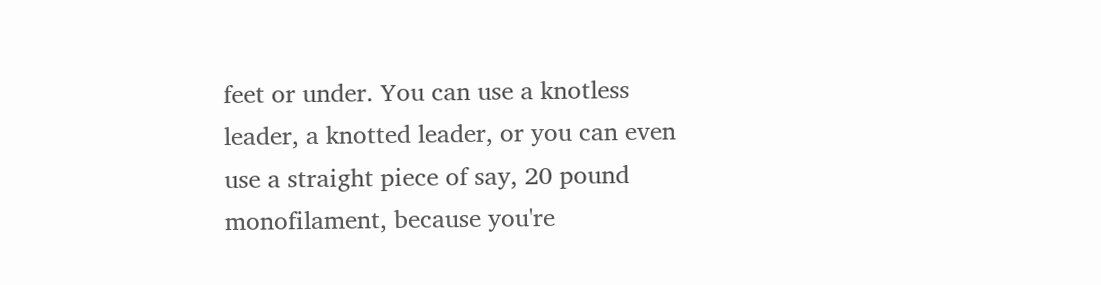feet or under. You can use a knotless leader, a knotted leader, or you can even use a straight piece of say, 20 pound monofilament, because you're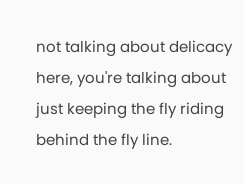not talking about delicacy here, you're talking about just keeping the fly riding behind the fly line.